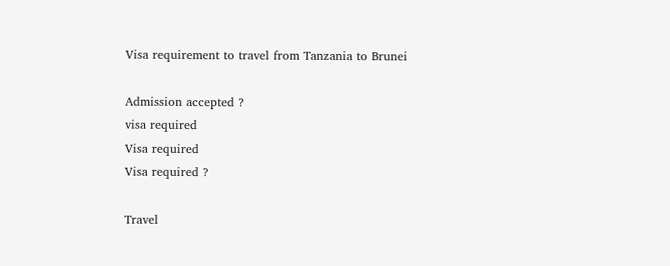Visa requirement to travel from Tanzania to Brunei

Admission accepted ?
visa required
Visa required
Visa required ?

Travel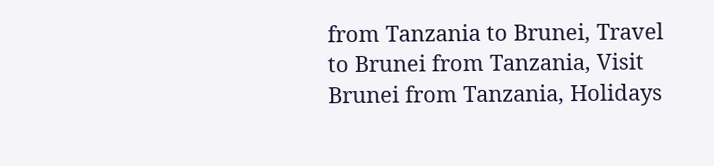from Tanzania to Brunei, Travel to Brunei from Tanzania, Visit Brunei from Tanzania, Holidays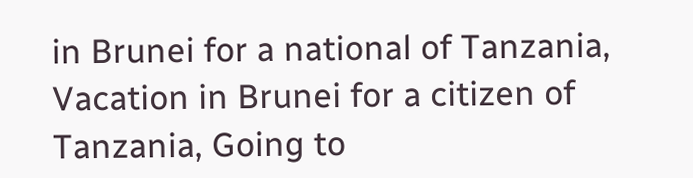in Brunei for a national of Tanzania, Vacation in Brunei for a citizen of Tanzania, Going to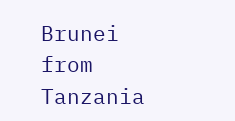Brunei from Tanzania